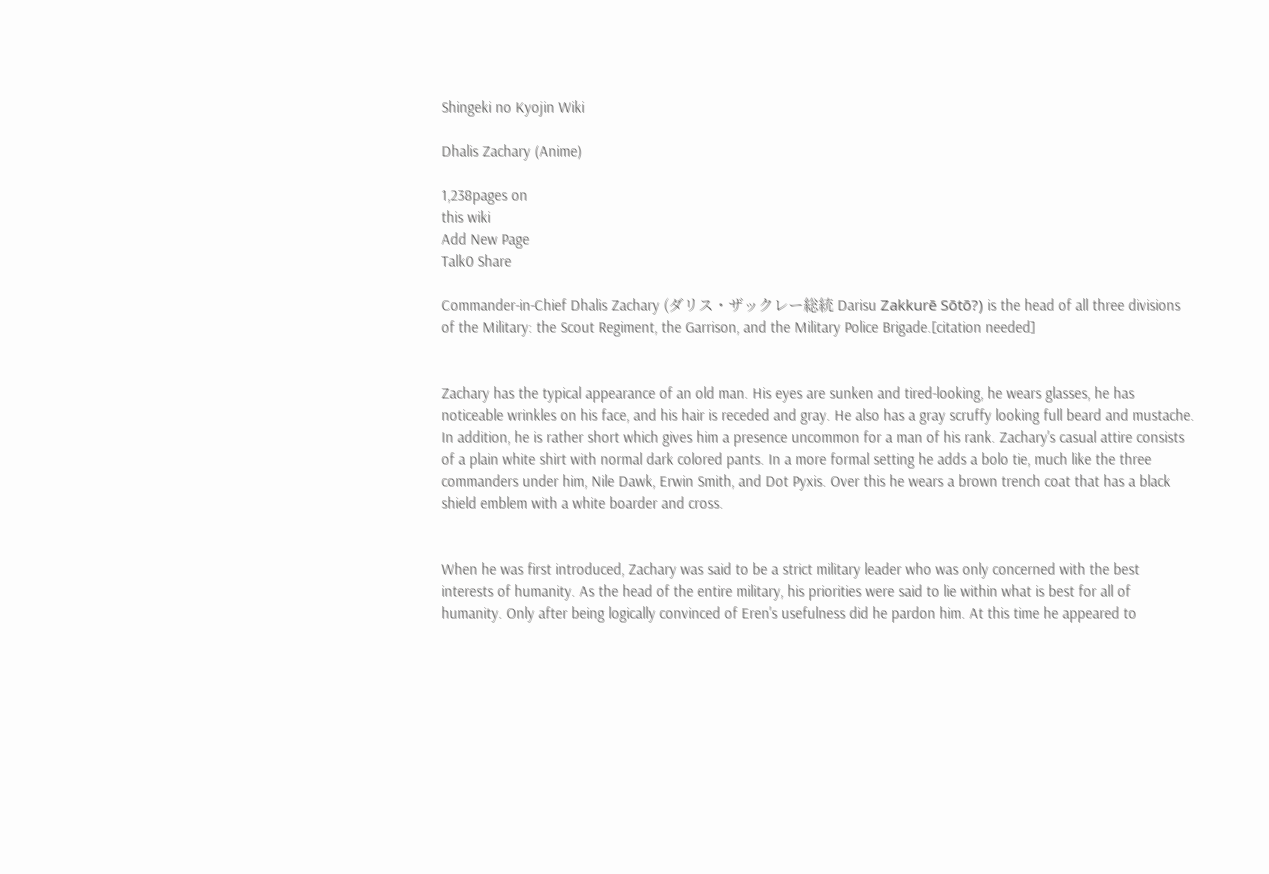Shingeki no Kyojin Wiki

Dhalis Zachary (Anime)

1,238pages on
this wiki
Add New Page
Talk0 Share

Commander-in-Chief Dhalis Zachary (ダリス・ザックレー総統 Darisu Zakkurē Sōtō?) is the head of all three divisions of the Military: the Scout Regiment, the Garrison, and the Military Police Brigade.[citation needed]


Zachary has the typical appearance of an old man. His eyes are sunken and tired-looking, he wears glasses, he has noticeable wrinkles on his face, and his hair is receded and gray. He also has a gray scruffy looking full beard and mustache. In addition, he is rather short which gives him a presence uncommon for a man of his rank. Zachary's casual attire consists of a plain white shirt with normal dark colored pants. In a more formal setting he adds a bolo tie, much like the three commanders under him, Nile Dawk, Erwin Smith, and Dot Pyxis. Over this he wears a brown trench coat that has a black shield emblem with a white boarder and cross.


When he was first introduced, Zachary was said to be a strict military leader who was only concerned with the best interests of humanity. As the head of the entire military, his priorities were said to lie within what is best for all of humanity. Only after being logically convinced of Eren's usefulness did he pardon him. At this time he appeared to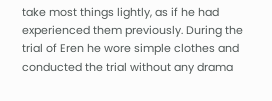take most things lightly, as if he had experienced them previously. During the trial of Eren he wore simple clothes and conducted the trial without any drama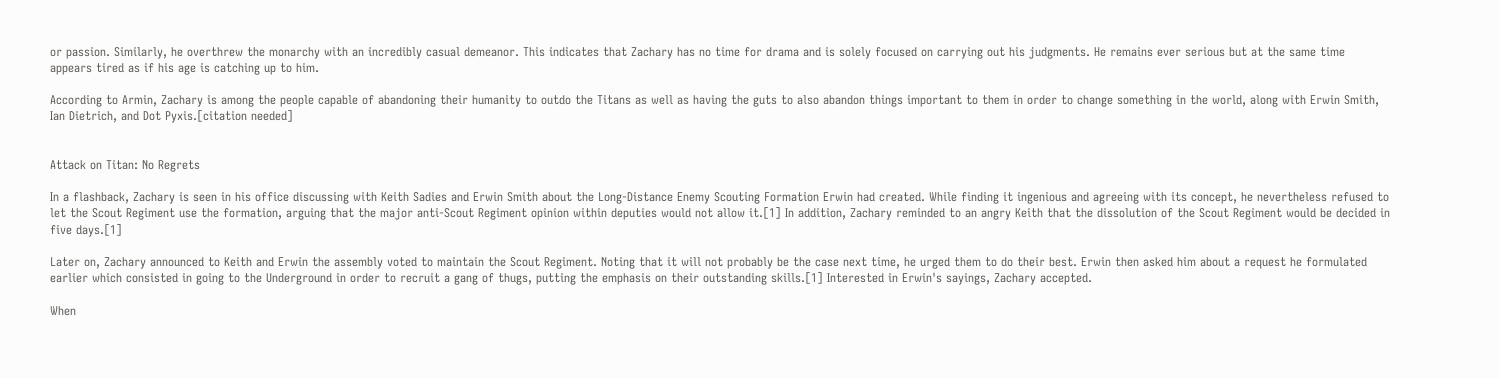or passion. Similarly, he overthrew the monarchy with an incredibly casual demeanor. This indicates that Zachary has no time for drama and is solely focused on carrying out his judgments. He remains ever serious but at the same time appears tired as if his age is catching up to him.

According to Armin, Zachary is among the people capable of abandoning their humanity to outdo the Titans as well as having the guts to also abandon things important to them in order to change something in the world, along with Erwin Smith, Ian Dietrich, and Dot Pyxis.[citation needed]


Attack on Titan: No Regrets

In a flashback, Zachary is seen in his office discussing with Keith Sadies and Erwin Smith about the Long-Distance Enemy Scouting Formation Erwin had created. While finding it ingenious and agreeing with its concept, he nevertheless refused to let the Scout Regiment use the formation, arguing that the major anti-Scout Regiment opinion within deputies would not allow it.[1] In addition, Zachary reminded to an angry Keith that the dissolution of the Scout Regiment would be decided in five days.[1]

Later on, Zachary announced to Keith and Erwin the assembly voted to maintain the Scout Regiment. Noting that it will not probably be the case next time, he urged them to do their best. Erwin then asked him about a request he formulated earlier which consisted in going to the Underground in order to recruit a gang of thugs, putting the emphasis on their outstanding skills.[1] Interested in Erwin's sayings, Zachary accepted.

When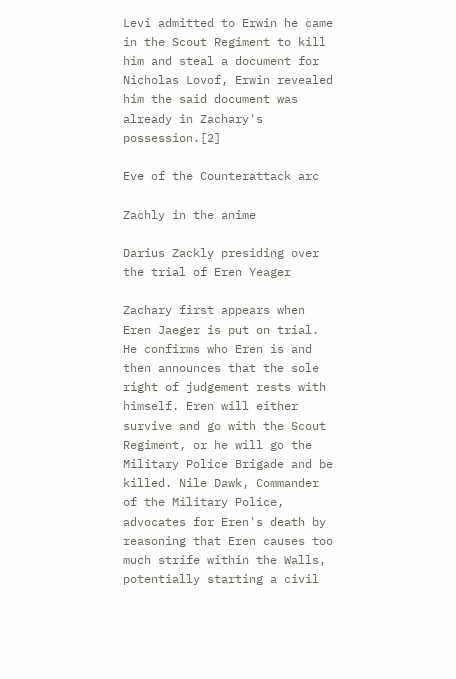Levi admitted to Erwin he came in the Scout Regiment to kill him and steal a document for Nicholas Lovof, Erwin revealed him the said document was already in Zachary's possession.[2]

Eve of the Counterattack arc

Zachly in the anime

Darius Zackly presiding over the trial of Eren Yeager

Zachary first appears when Eren Jaeger is put on trial. He confirms who Eren is and then announces that the sole right of judgement rests with himself. Eren will either survive and go with the Scout Regiment, or he will go the Military Police Brigade and be killed. Nile Dawk, Commander of the Military Police, advocates for Eren's death by reasoning that Eren causes too much strife within the Walls, potentially starting a civil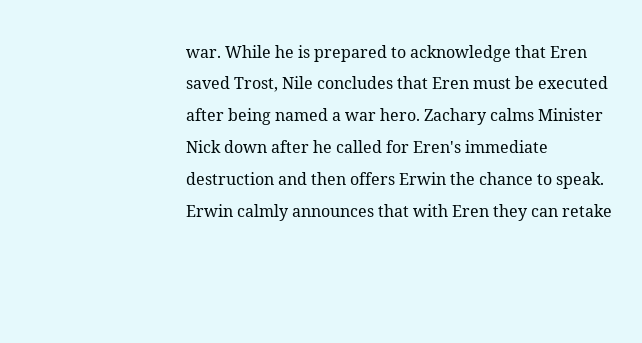war. While he is prepared to acknowledge that Eren saved Trost, Nile concludes that Eren must be executed after being named a war hero. Zachary calms Minister Nick down after he called for Eren's immediate destruction and then offers Erwin the chance to speak. Erwin calmly announces that with Eren they can retake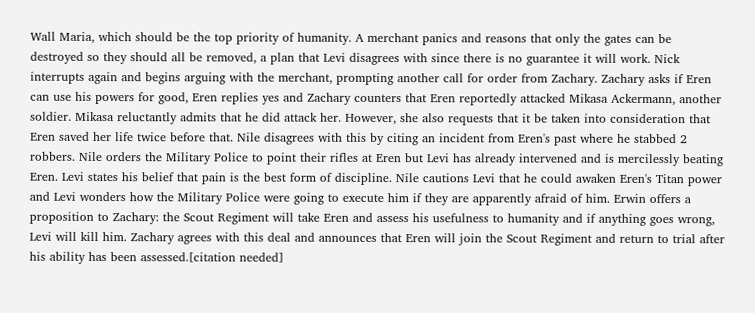Wall Maria, which should be the top priority of humanity. A merchant panics and reasons that only the gates can be destroyed so they should all be removed, a plan that Levi disagrees with since there is no guarantee it will work. Nick interrupts again and begins arguing with the merchant, prompting another call for order from Zachary. Zachary asks if Eren can use his powers for good, Eren replies yes and Zachary counters that Eren reportedly attacked Mikasa Ackermann, another soldier. Mikasa reluctantly admits that he did attack her. However, she also requests that it be taken into consideration that Eren saved her life twice before that. Nile disagrees with this by citing an incident from Eren's past where he stabbed 2 robbers. Nile orders the Military Police to point their rifles at Eren but Levi has already intervened and is mercilessly beating Eren. Levi states his belief that pain is the best form of discipline. Nile cautions Levi that he could awaken Eren's Titan power and Levi wonders how the Military Police were going to execute him if they are apparently afraid of him. Erwin offers a proposition to Zachary: the Scout Regiment will take Eren and assess his usefulness to humanity and if anything goes wrong, Levi will kill him. Zachary agrees with this deal and announces that Eren will join the Scout Regiment and return to trial after his ability has been assessed.[citation needed]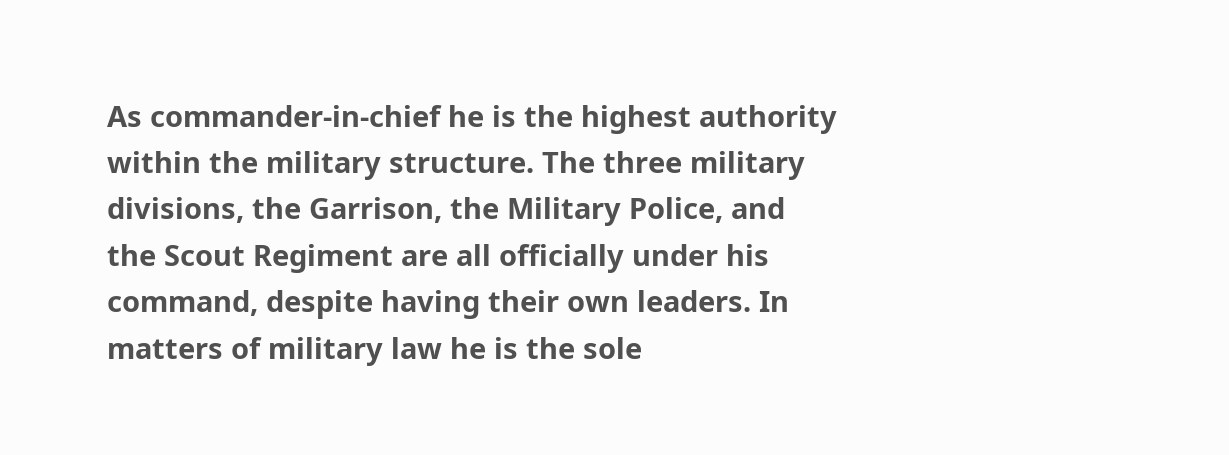As commander-in-chief he is the highest authority within the military structure. The three military divisions, the Garrison, the Military Police, and the Scout Regiment are all officially under his command, despite having their own leaders. In matters of military law he is the sole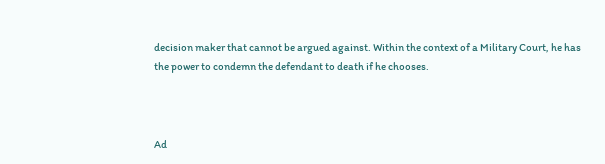decision maker that cannot be argued against. Within the context of a Military Court, he has the power to condemn the defendant to death if he chooses.



Ad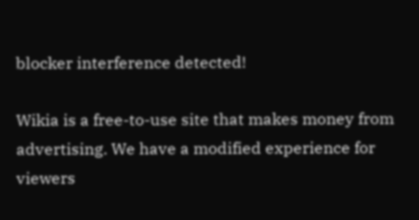blocker interference detected!

Wikia is a free-to-use site that makes money from advertising. We have a modified experience for viewers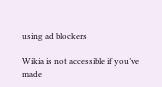using ad blockers

Wikia is not accessible if you’ve made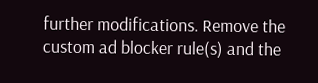further modifications. Remove the custom ad blocker rule(s) and the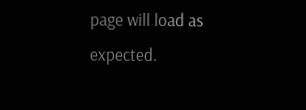page will load as expected.